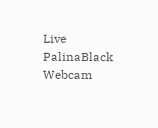Live PalinaBlack Webcam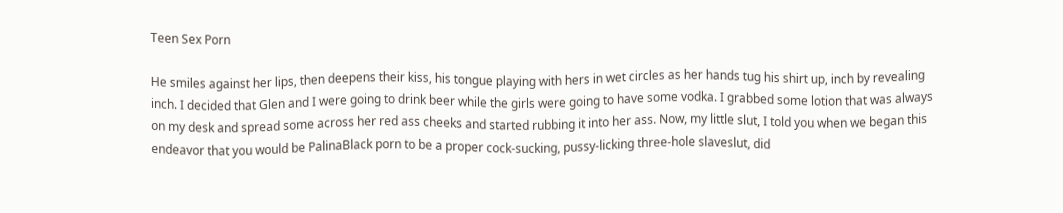Teen Sex Porn

He smiles against her lips, then deepens their kiss, his tongue playing with hers in wet circles as her hands tug his shirt up, inch by revealing inch. I decided that Glen and I were going to drink beer while the girls were going to have some vodka. I grabbed some lotion that was always on my desk and spread some across her red ass cheeks and started rubbing it into her ass. Now, my little slut, I told you when we began this endeavor that you would be PalinaBlack porn to be a proper cock-sucking, pussy-licking three-hole slaveslut, did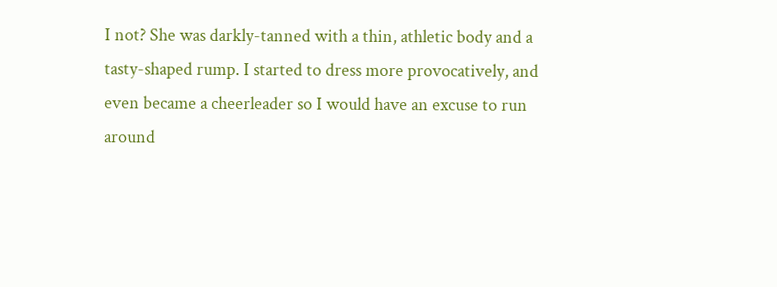I not? She was darkly-tanned with a thin, athletic body and a tasty-shaped rump. I started to dress more provocatively, and even became a cheerleader so I would have an excuse to run around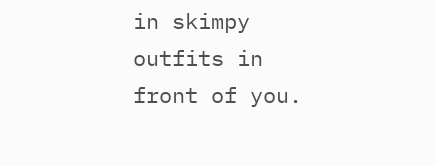in skimpy outfits in front of you.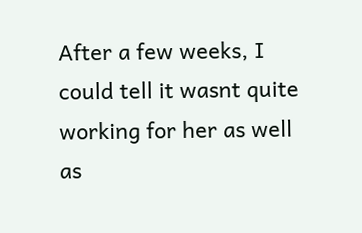After a few weeks, I could tell it wasnt quite working for her as well as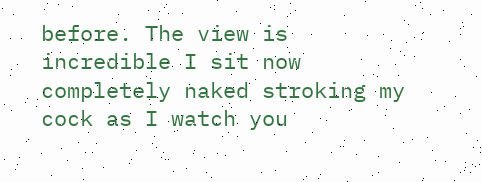before. The view is incredible I sit now completely naked stroking my cock as I watch you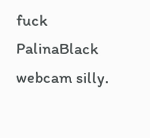fuck PalinaBlack webcam silly.